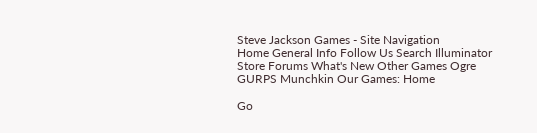Steve Jackson Games - Site Navigation
Home General Info Follow Us Search Illuminator Store Forums What's New Other Games Ogre GURPS Munchkin Our Games: Home

Go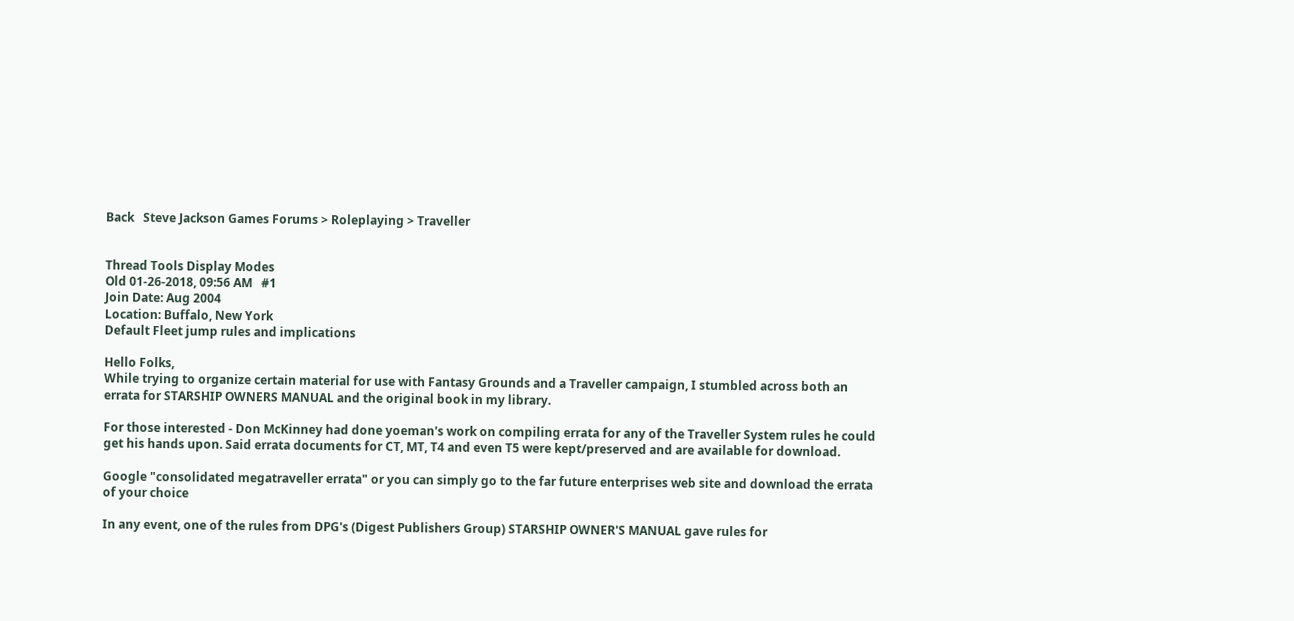Back   Steve Jackson Games Forums > Roleplaying > Traveller


Thread Tools Display Modes
Old 01-26-2018, 09:56 AM   #1
Join Date: Aug 2004
Location: Buffalo, New York
Default Fleet jump rules and implications

Hello Folks,
While trying to organize certain material for use with Fantasy Grounds and a Traveller campaign, I stumbled across both an errata for STARSHIP OWNERS MANUAL and the original book in my library.

For those interested - Don McKinney had done yoeman's work on compiling errata for any of the Traveller System rules he could get his hands upon. Said errata documents for CT, MT, T4 and even T5 were kept/preserved and are available for download.

Google "consolidated megatraveller errata" or you can simply go to the far future enterprises web site and download the errata of your choice

In any event, one of the rules from DPG's (Digest Publishers Group) STARSHIP OWNER'S MANUAL gave rules for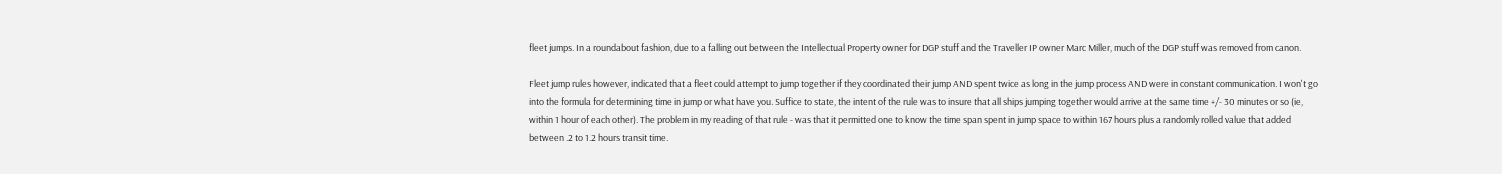fleet jumps. In a roundabout fashion, due to a falling out between the Intellectual Property owner for DGP stuff and the Traveller IP owner Marc Miller, much of the DGP stuff was removed from canon.

Fleet jump rules however, indicated that a fleet could attempt to jump together if they coordinated their jump AND spent twice as long in the jump process AND were in constant communication. I won't go into the formula for determining time in jump or what have you. Suffice to state, the intent of the rule was to insure that all ships jumping together would arrive at the same time +/- 30 minutes or so (ie, within 1 hour of each other). The problem in my reading of that rule - was that it permitted one to know the time span spent in jump space to within 167 hours plus a randomly rolled value that added between .2 to 1.2 hours transit time.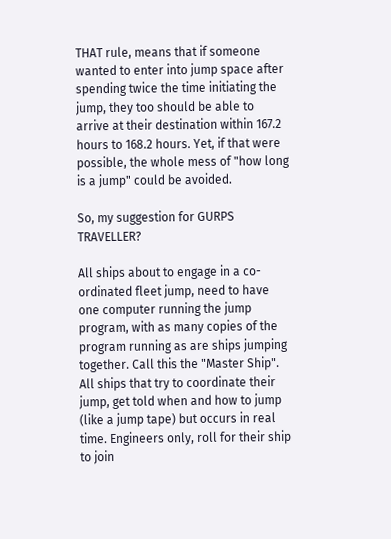THAT rule, means that if someone wanted to enter into jump space after spending twice the time initiating the jump, they too should be able to arrive at their destination within 167.2 hours to 168.2 hours. Yet, if that were possible, the whole mess of "how long is a jump" could be avoided.

So, my suggestion for GURPS TRAVELLER?

All ships about to engage in a co-ordinated fleet jump, need to have one computer running the jump program, with as many copies of the program running as are ships jumping together. Call this the "Master Ship". All ships that try to coordinate their jump, get told when and how to jump (like a jump tape) but occurs in real time. Engineers only, roll for their ship to join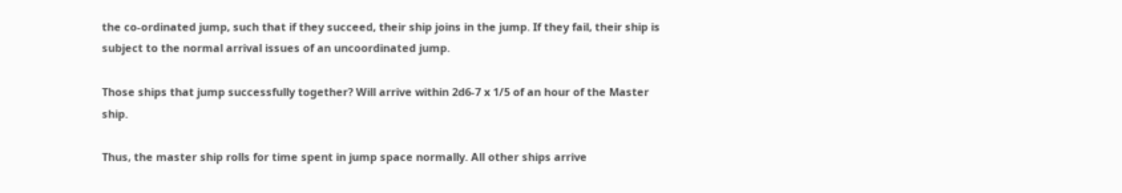the co-ordinated jump, such that if they succeed, their ship joins in the jump. If they fail, their ship is subject to the normal arrival issues of an uncoordinated jump.

Those ships that jump successfully together? Will arrive within 2d6-7 x 1/5 of an hour of the Master ship.

Thus, the master ship rolls for time spent in jump space normally. All other ships arrive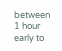between 1 hour early to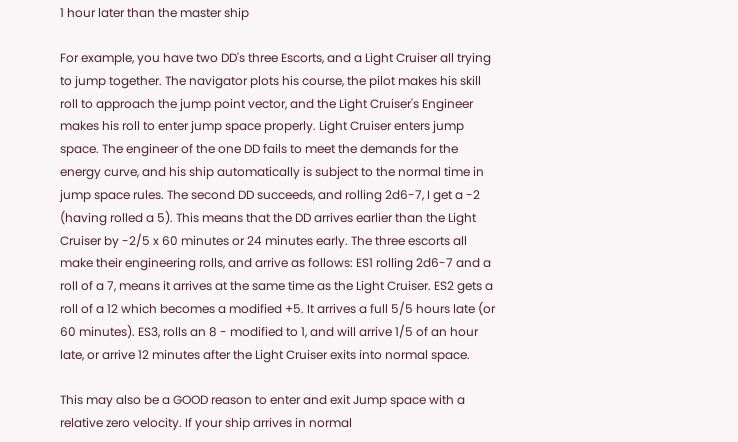1 hour later than the master ship

For example, you have two DD's three Escorts, and a Light Cruiser all trying to jump together. The navigator plots his course, the pilot makes his skill roll to approach the jump point vector, and the Light Cruiser's Engineer makes his roll to enter jump space properly. Light Cruiser enters jump space. The engineer of the one DD fails to meet the demands for the energy curve, and his ship automatically is subject to the normal time in jump space rules. The second DD succeeds, and rolling 2d6-7, I get a -2 (having rolled a 5). This means that the DD arrives earlier than the Light Cruiser by -2/5 x 60 minutes or 24 minutes early. The three escorts all make their engineering rolls, and arrive as follows: ES1 rolling 2d6-7 and a roll of a 7, means it arrives at the same time as the Light Cruiser. ES2 gets a roll of a 12 which becomes a modified +5. It arrives a full 5/5 hours late (or 60 minutes). ES3, rolls an 8 - modified to 1, and will arrive 1/5 of an hour late, or arrive 12 minutes after the Light Cruiser exits into normal space.

This may also be a GOOD reason to enter and exit Jump space with a relative zero velocity. If your ship arrives in normal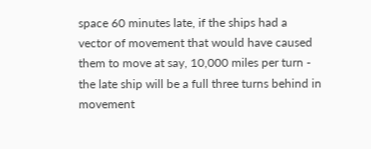space 60 minutes late, if the ships had a vector of movement that would have caused them to move at say, 10,000 miles per turn - the late ship will be a full three turns behind in movement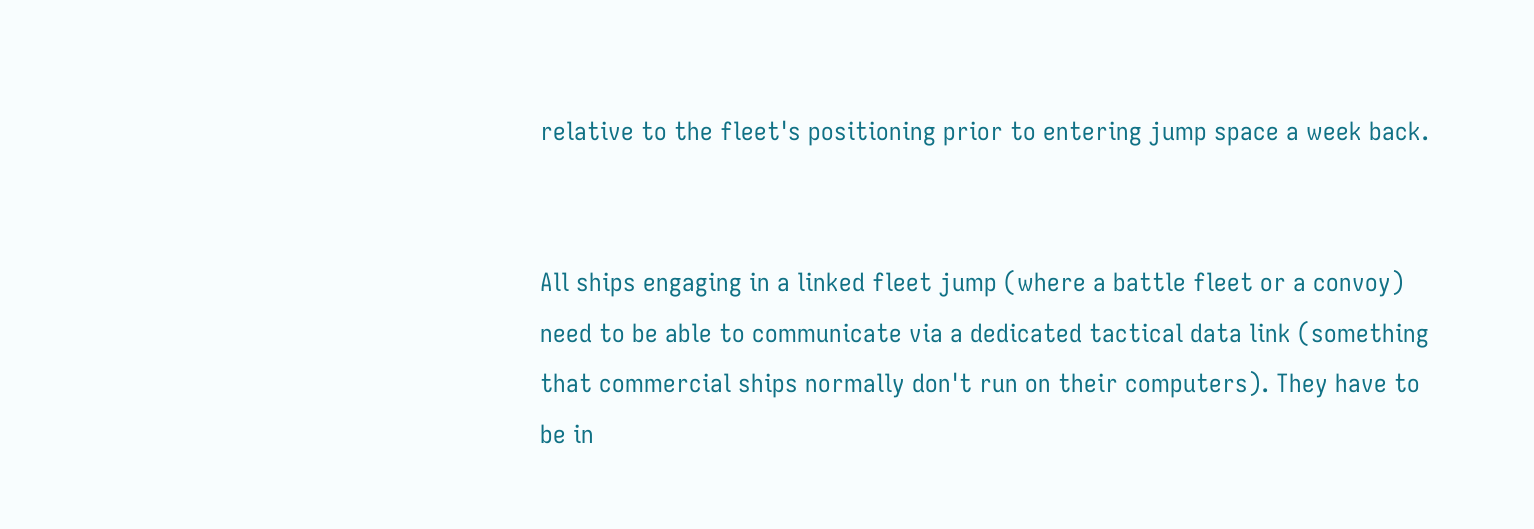relative to the fleet's positioning prior to entering jump space a week back.


All ships engaging in a linked fleet jump (where a battle fleet or a convoy) need to be able to communicate via a dedicated tactical data link (something that commercial ships normally don't run on their computers). They have to be in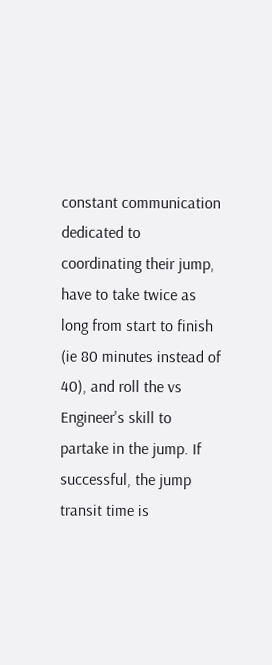constant communication dedicated to coordinating their jump, have to take twice as long from start to finish (ie 80 minutes instead of 40), and roll the vs Engineer's skill to partake in the jump. If successful, the jump transit time is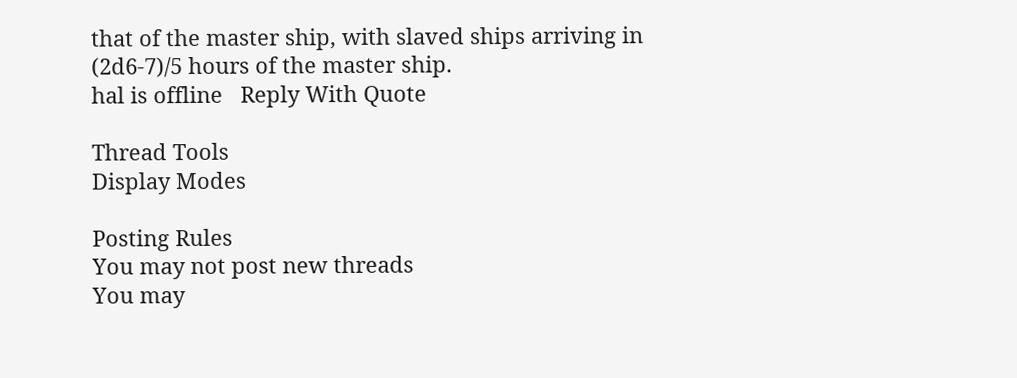that of the master ship, with slaved ships arriving in (2d6-7)/5 hours of the master ship.
hal is offline   Reply With Quote

Thread Tools
Display Modes

Posting Rules
You may not post new threads
You may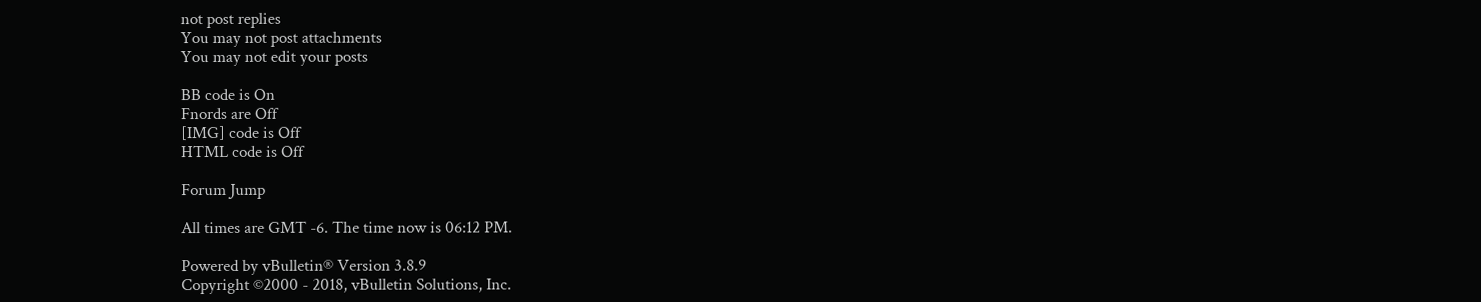not post replies
You may not post attachments
You may not edit your posts

BB code is On
Fnords are Off
[IMG] code is Off
HTML code is Off

Forum Jump

All times are GMT -6. The time now is 06:12 PM.

Powered by vBulletin® Version 3.8.9
Copyright ©2000 - 2018, vBulletin Solutions, Inc.